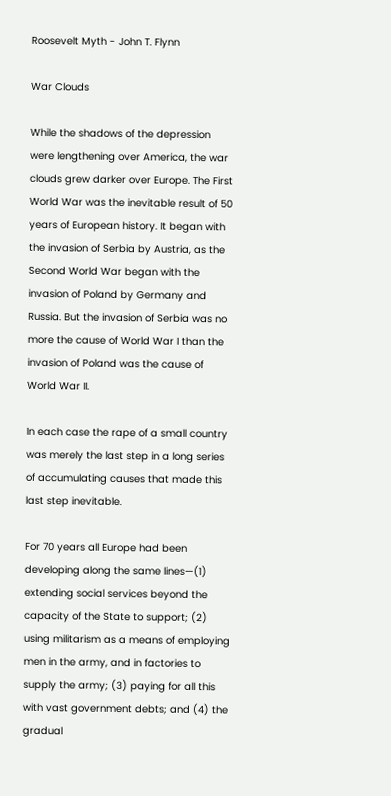Roosevelt Myth - John T. Flynn

War Clouds

While the shadows of the depression were lengthening over America, the war clouds grew darker over Europe. The First World War was the inevitable result of 50 years of European history. It began with the invasion of Serbia by Austria, as the Second World War began with the invasion of Poland by Germany and Russia. But the invasion of Serbia was no more the cause of World War I than the invasion of Poland was the cause of World War II.

In each case the rape of a small country was merely the last step in a long series of accumulating causes that made this last step inevitable.

For 70 years all Europe had been developing along the same lines—(1) extending social services beyond the capacity of the State to support; (2) using militarism as a means of employing men in the army, and in factories to supply the army; (3) paying for all this with vast government debts; and (4) the gradual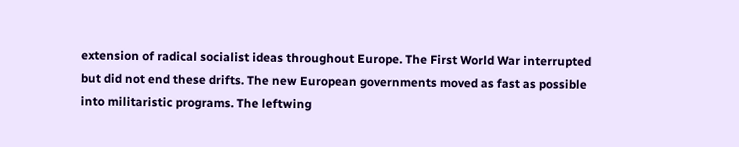extension of radical socialist ideas throughout Europe. The First World War interrupted but did not end these drifts. The new European governments moved as fast as possible into militaristic programs. The leftwing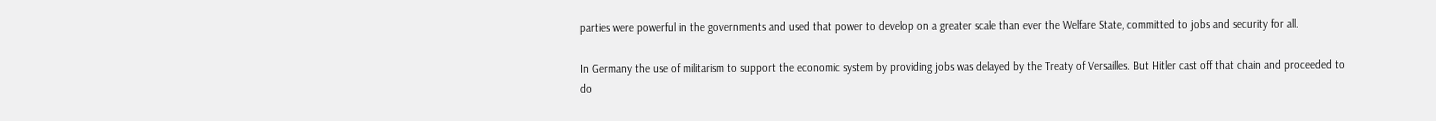parties were powerful in the governments and used that power to develop on a greater scale than ever the Welfare State, committed to jobs and security for all.

In Germany the use of militarism to support the economic system by providing jobs was delayed by the Treaty of Versailles. But Hitler cast off that chain and proceeded to do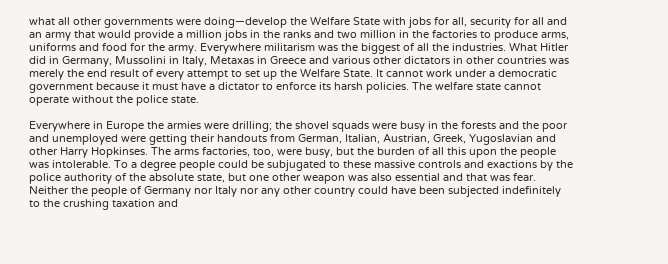what all other governments were doing—develop the Welfare State with jobs for all, security for all and an army that would provide a million jobs in the ranks and two million in the factories to produce arms, uniforms and food for the army. Everywhere militarism was the biggest of all the industries. What Hitler did in Germany, Mussolini in Italy, Metaxas in Greece and various other dictators in other countries was merely the end result of every attempt to set up the Welfare State. It cannot work under a democratic government because it must have a dictator to enforce its harsh policies. The welfare state cannot operate without the police state.

Everywhere in Europe the armies were drilling; the shovel squads were busy in the forests and the poor and unemployed were getting their handouts from German, Italian, Austrian, Greek, Yugoslavian and other Harry Hopkinses. The arms factories, too, were busy, but the burden of all this upon the people was intolerable. To a degree people could be subjugated to these massive controls and exactions by the police authority of the absolute state, but one other weapon was also essential and that was fear. Neither the people of Germany nor Italy nor any other country could have been subjected indefinitely to the crushing taxation and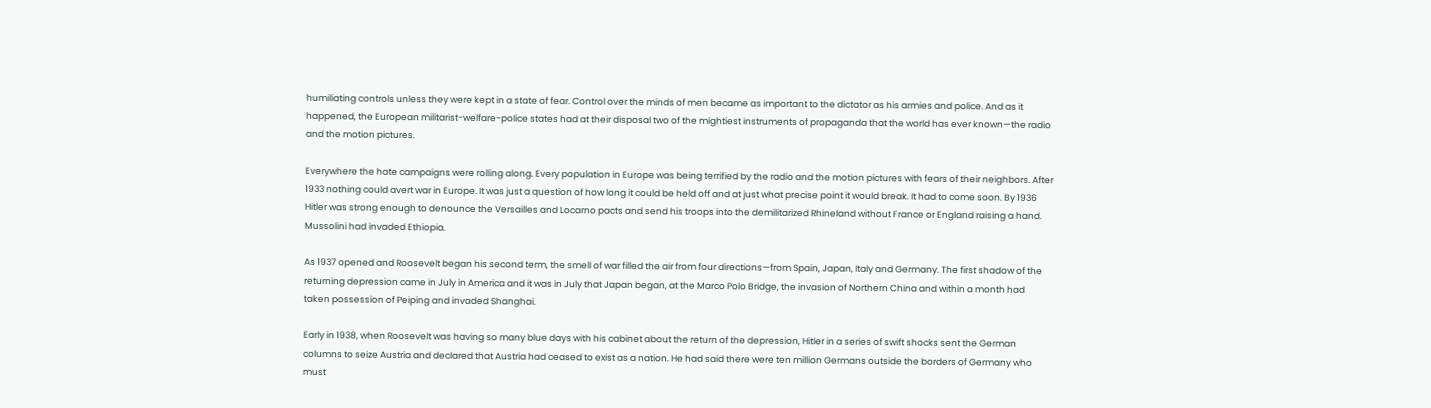humiliating controls unless they were kept in a state of fear. Control over the minds of men became as important to the dictator as his armies and police. And as it happened, the European militarist-welfare-police states had at their disposal two of the mightiest instruments of propaganda that the world has ever known—the radio and the motion pictures.

Everywhere the hate campaigns were rolling along. Every population in Europe was being terrified by the radio and the motion pictures with fears of their neighbors. After 1933 nothing could avert war in Europe. It was just a question of how long it could be held off and at just what precise point it would break. It had to come soon. By 1936 Hitler was strong enough to denounce the Versailles and Locarno pacts and send his troops into the demilitarized Rhineland without France or England raising a hand. Mussolini had invaded Ethiopia.

As 1937 opened and Roosevelt began his second term, the smell of war filled the air from four directions—from Spain, Japan, Italy and Germany. The first shadow of the returning depression came in July in America and it was in July that Japan began, at the Marco Polo Bridge, the invasion of Northern China and within a month had taken possession of Peiping and invaded Shanghai.

Early in 1938, when Roosevelt was having so many blue days with his cabinet about the return of the depression, Hitler in a series of swift shocks sent the German columns to seize Austria and declared that Austria had ceased to exist as a nation. He had said there were ten million Germans outside the borders of Germany who must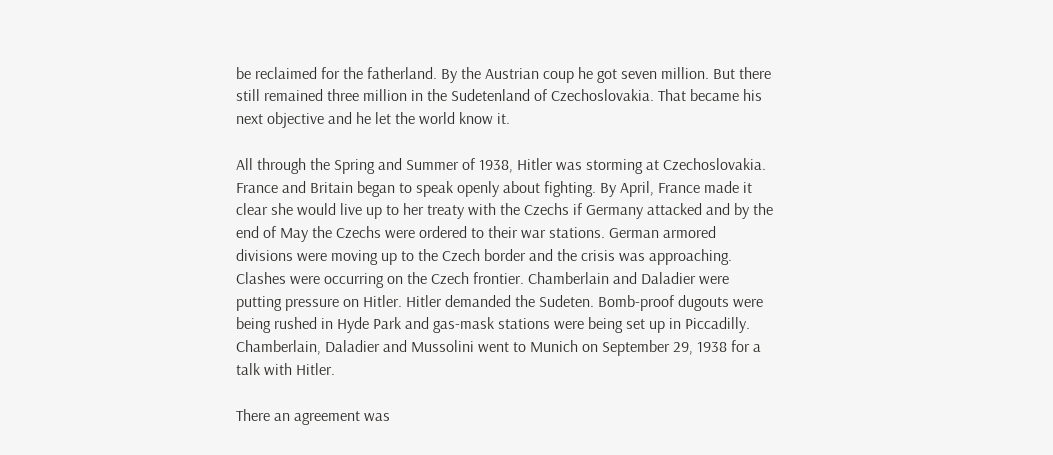be reclaimed for the fatherland. By the Austrian coup he got seven million. But there still remained three million in the Sudetenland of Czechoslovakia. That became his next objective and he let the world know it.

All through the Spring and Summer of 1938, Hitler was storming at Czechoslovakia. France and Britain began to speak openly about fighting. By April, France made it clear she would live up to her treaty with the Czechs if Germany attacked and by the end of May the Czechs were ordered to their war stations. German armored divisions were moving up to the Czech border and the crisis was approaching. Clashes were occurring on the Czech frontier. Chamberlain and Daladier were putting pressure on Hitler. Hitler demanded the Sudeten. Bomb-proof dugouts were being rushed in Hyde Park and gas-mask stations were being set up in Piccadilly. Chamberlain, Daladier and Mussolini went to Munich on September 29, 1938 for a talk with Hitler.

There an agreement was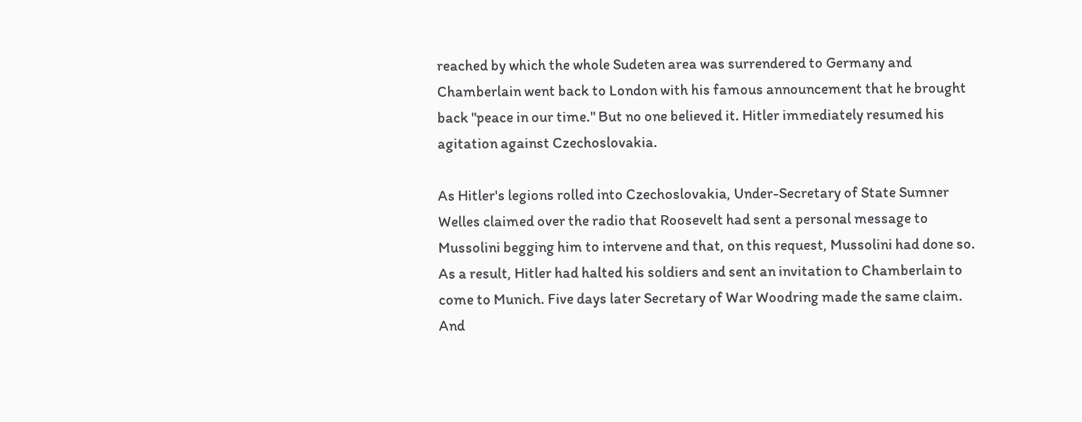reached by which the whole Sudeten area was surrendered to Germany and Chamberlain went back to London with his famous announcement that he brought back "peace in our time." But no one believed it. Hitler immediately resumed his agitation against Czechoslovakia.

As Hitler's legions rolled into Czechoslovakia, Under-Secretary of State Sumner Welles claimed over the radio that Roosevelt had sent a personal message to Mussolini begging him to intervene and that, on this request, Mussolini had done so. As a result, Hitler had halted his soldiers and sent an invitation to Chamberlain to come to Munich. Five days later Secretary of War Woodring made the same claim. And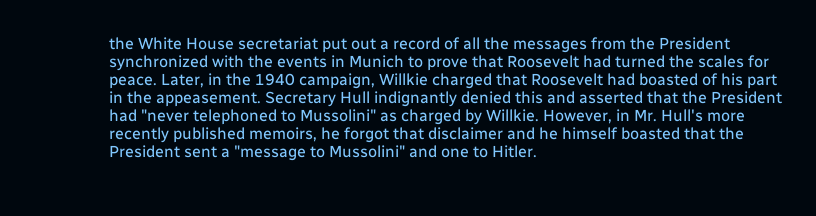the White House secretariat put out a record of all the messages from the President synchronized with the events in Munich to prove that Roosevelt had turned the scales for peace. Later, in the 1940 campaign, Willkie charged that Roosevelt had boasted of his part in the appeasement. Secretary Hull indignantly denied this and asserted that the President had "never telephoned to Mussolini" as charged by Willkie. However, in Mr. Hull's more recently published memoirs, he forgot that disclaimer and he himself boasted that the President sent a "message to Mussolini" and one to Hitler.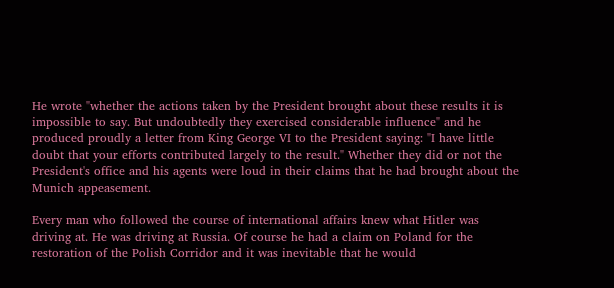He wrote "whether the actions taken by the President brought about these results it is impossible to say. But undoubtedly they exercised considerable influence" and he produced proudly a letter from King George VI to the President saying: "I have little doubt that your efforts contributed largely to the result." Whether they did or not the President's office and his agents were loud in their claims that he had brought about the Munich appeasement.

Every man who followed the course of international affairs knew what Hitler was driving at. He was driving at Russia. Of course he had a claim on Poland for the restoration of the Polish Corridor and it was inevitable that he would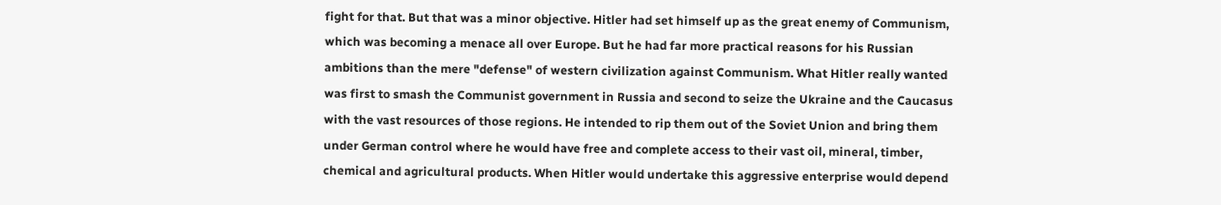fight for that. But that was a minor objective. Hitler had set himself up as the great enemy of Communism, which was becoming a menace all over Europe. But he had far more practical reasons for his Russian ambitions than the mere "defense" of western civilization against Communism. What Hitler really wanted was first to smash the Communist government in Russia and second to seize the Ukraine and the Caucasus with the vast resources of those regions. He intended to rip them out of the Soviet Union and bring them under German control where he would have free and complete access to their vast oil, mineral, timber, chemical and agricultural products. When Hitler would undertake this aggressive enterprise would depend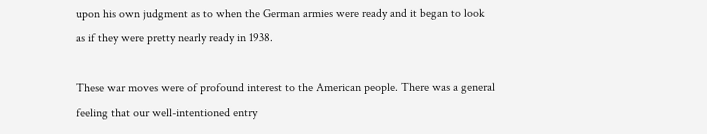upon his own judgment as to when the German armies were ready and it began to look as if they were pretty nearly ready in 1938.

These war moves were of profound interest to the American people. There was a general feeling that our well-intentioned entry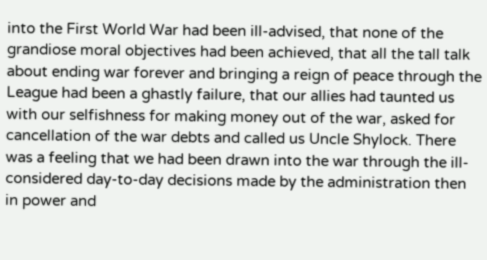into the First World War had been ill-advised, that none of the grandiose moral objectives had been achieved, that all the tall talk about ending war forever and bringing a reign of peace through the League had been a ghastly failure, that our allies had taunted us with our selfishness for making money out of the war, asked for cancellation of the war debts and called us Uncle Shylock. There was a feeling that we had been drawn into the war through the ill-considered day-to-day decisions made by the administration then in power and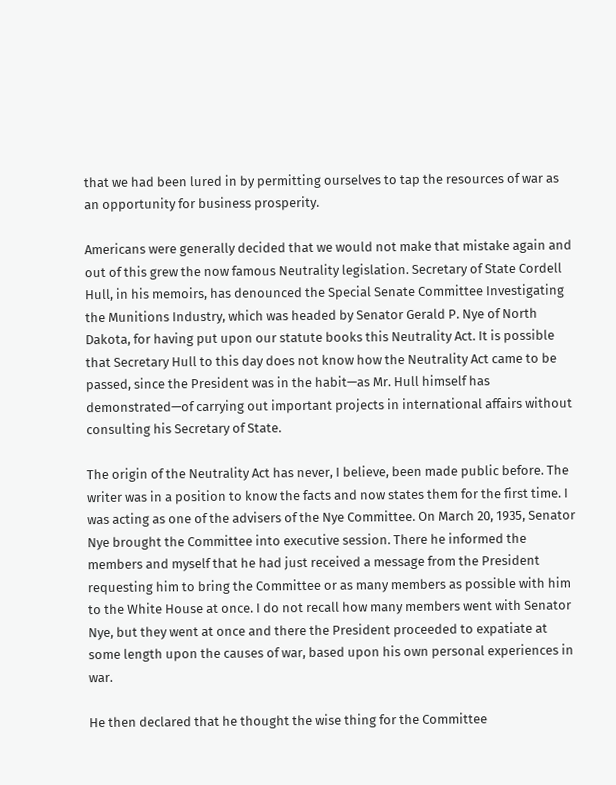that we had been lured in by permitting ourselves to tap the resources of war as an opportunity for business prosperity.

Americans were generally decided that we would not make that mistake again and out of this grew the now famous Neutrality legislation. Secretary of State Cordell Hull, in his memoirs, has denounced the Special Senate Committee Investigating the Munitions Industry, which was headed by Senator Gerald P. Nye of North Dakota, for having put upon our statute books this Neutrality Act. It is possible that Secretary Hull to this day does not know how the Neutrality Act came to be passed, since the President was in the habit—as Mr. Hull himself has demonstrated—of carrying out important projects in international affairs without consulting his Secretary of State.

The origin of the Neutrality Act has never, I believe, been made public before. The writer was in a position to know the facts and now states them for the first time. I was acting as one of the advisers of the Nye Committee. On March 20, 1935, Senator Nye brought the Committee into executive session. There he informed the members and myself that he had just received a message from the President requesting him to bring the Committee or as many members as possible with him to the White House at once. I do not recall how many members went with Senator Nye, but they went at once and there the President proceeded to expatiate at some length upon the causes of war, based upon his own personal experiences in war.

He then declared that he thought the wise thing for the Committee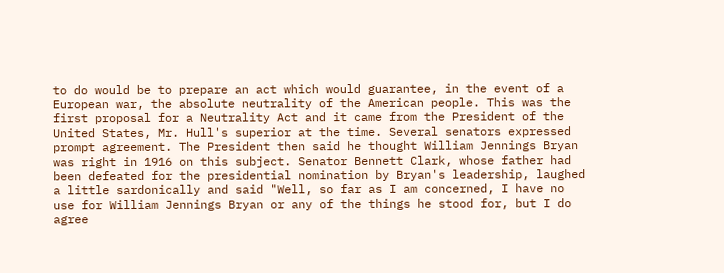to do would be to prepare an act which would guarantee, in the event of a European war, the absolute neutrality of the American people. This was the first proposal for a Neutrality Act and it came from the President of the United States, Mr. Hull's superior at the time. Several senators expressed prompt agreement. The President then said he thought William Jennings Bryan was right in 1916 on this subject. Senator Bennett Clark, whose father had been defeated for the presidential nomination by Bryan's leadership, laughed a little sardonically and said "Well, so far as I am concerned, I have no use for William Jennings Bryan or any of the things he stood for, but I do agree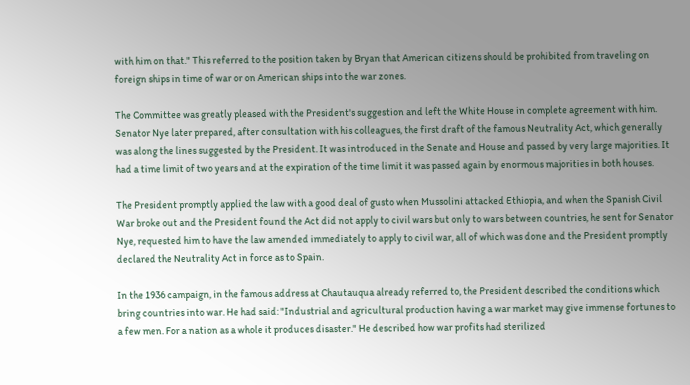with him on that." This referred to the position taken by Bryan that American citizens should be prohibited from traveling on foreign ships in time of war or on American ships into the war zones.

The Committee was greatly pleased with the President's suggestion and left the White House in complete agreement with him. Senator Nye later prepared, after consultation with his colleagues, the first draft of the famous Neutrality Act, which generally was along the lines suggested by the President. It was introduced in the Senate and House and passed by very large majorities. It had a time limit of two years and at the expiration of the time limit it was passed again by enormous majorities in both houses.

The President promptly applied the law with a good deal of gusto when Mussolini attacked Ethiopia, and when the Spanish Civil War broke out and the President found the Act did not apply to civil wars but only to wars between countries, he sent for Senator Nye, requested him to have the law amended immediately to apply to civil war, all of which was done and the President promptly declared the Neutrality Act in force as to Spain.

In the 1936 campaign, in the famous address at Chautauqua already referred to, the President described the conditions which bring countries into war. He had said: "Industrial and agricultural production having a war market may give immense fortunes to a few men. For a nation as a whole it produces disaster." He described how war profits had sterilized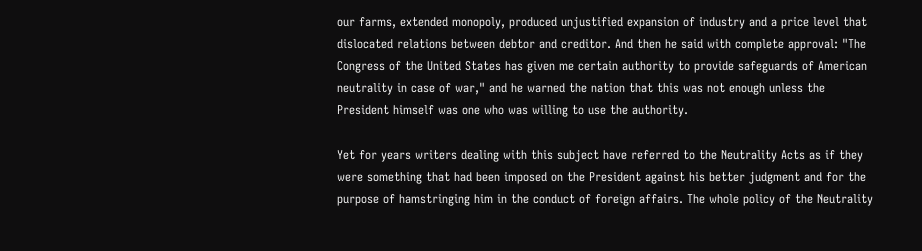our farms, extended monopoly, produced unjustified expansion of industry and a price level that dislocated relations between debtor and creditor. And then he said with complete approval: "The Congress of the United States has given me certain authority to provide safeguards of American neutrality in case of war," and he warned the nation that this was not enough unless the President himself was one who was willing to use the authority.

Yet for years writers dealing with this subject have referred to the Neutrality Acts as if they were something that had been imposed on the President against his better judgment and for the purpose of hamstringing him in the conduct of foreign affairs. The whole policy of the Neutrality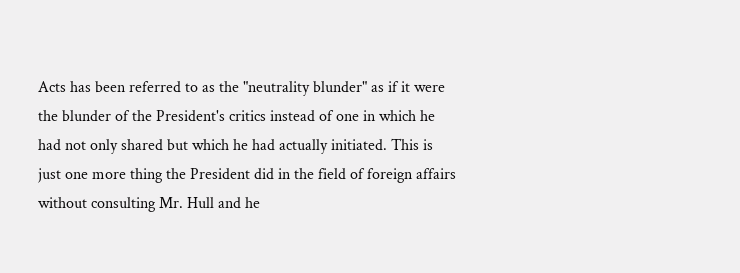Acts has been referred to as the "neutrality blunder" as if it were the blunder of the President's critics instead of one in which he had not only shared but which he had actually initiated. This is just one more thing the President did in the field of foreign affairs without consulting Mr. Hull and he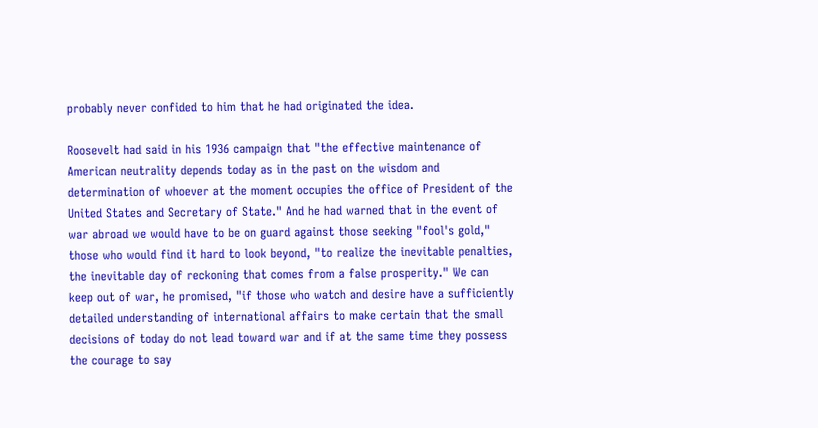probably never confided to him that he had originated the idea.

Roosevelt had said in his 1936 campaign that "the effective maintenance of American neutrality depends today as in the past on the wisdom and determination of whoever at the moment occupies the office of President of the United States and Secretary of State." And he had warned that in the event of war abroad we would have to be on guard against those seeking "fool's gold," those who would find it hard to look beyond, "to realize the inevitable penalties, the inevitable day of reckoning that comes from a false prosperity." We can keep out of war, he promised, "if those who watch and desire have a sufficiently detailed understanding of international affairs to make certain that the small decisions of today do not lead toward war and if at the same time they possess the courage to say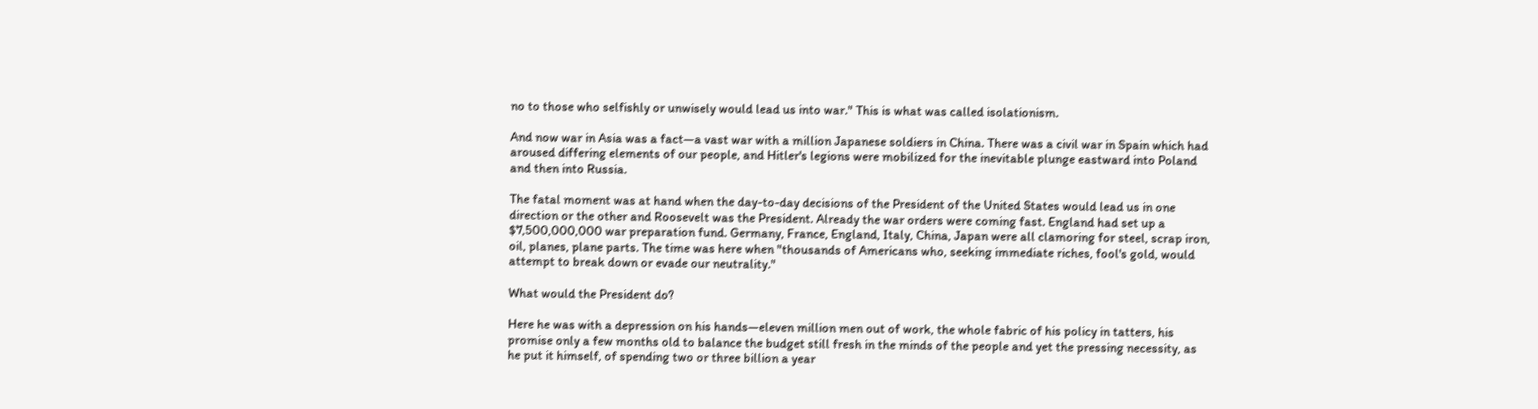no to those who selfishly or unwisely would lead us into war." This is what was called isolationism.

And now war in Asia was a fact—a vast war with a million Japanese soldiers in China. There was a civil war in Spain which had aroused differing elements of our people, and Hitler's legions were mobilized for the inevitable plunge eastward into Poland and then into Russia.

The fatal moment was at hand when the day-to-day decisions of the President of the United States would lead us in one direction or the other and Roosevelt was the President. Already the war orders were coming fast. England had set up a $7,500,000,000 war preparation fund. Germany, France, England, Italy, China, Japan were all clamoring for steel, scrap iron, oil, planes, plane parts. The time was here when "thousands of Americans who, seeking immediate riches, fool's gold, would attempt to break down or evade our neutrality."

What would the President do?

Here he was with a depression on his hands—eleven million men out of work, the whole fabric of his policy in tatters, his promise only a few months old to balance the budget still fresh in the minds of the people and yet the pressing necessity, as he put it himself, of spending two or three billion a year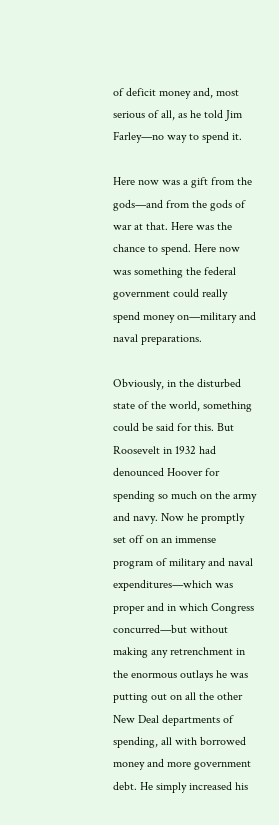of deficit money and, most serious of all, as he told Jim Farley—no way to spend it.

Here now was a gift from the gods—and from the gods of war at that. Here was the chance to spend. Here now was something the federal government could really spend money on—military and naval preparations.

Obviously, in the disturbed state of the world, something could be said for this. But Roosevelt in 1932 had denounced Hoover for spending so much on the army and navy. Now he promptly set off on an immense program of military and naval expenditures—which was proper and in which Congress concurred—but without making any retrenchment in the enormous outlays he was putting out on all the other New Deal departments of spending, all with borrowed money and more government debt. He simply increased his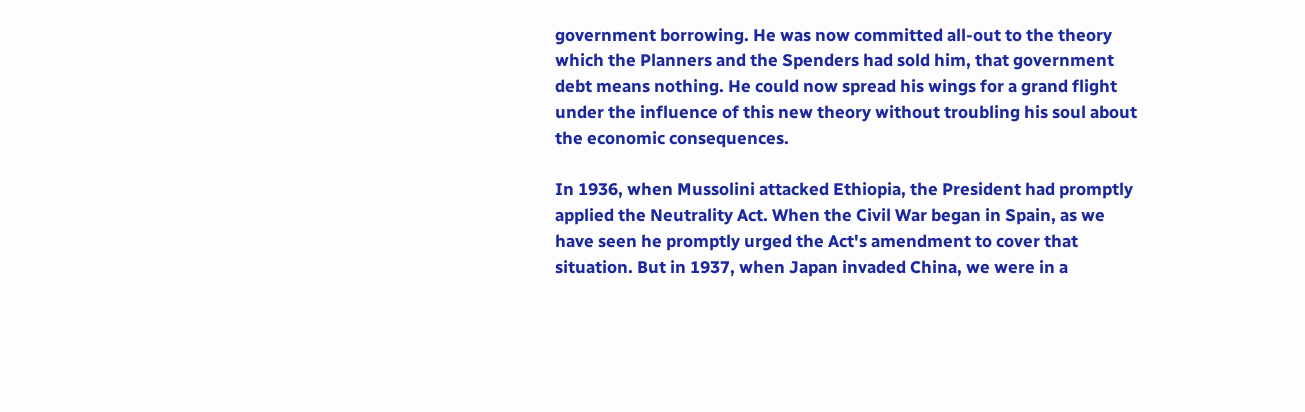government borrowing. He was now committed all-out to the theory which the Planners and the Spenders had sold him, that government debt means nothing. He could now spread his wings for a grand flight under the influence of this new theory without troubling his soul about the economic consequences.

In 1936, when Mussolini attacked Ethiopia, the President had promptly applied the Neutrality Act. When the Civil War began in Spain, as we have seen he promptly urged the Act's amendment to cover that situation. But in 1937, when Japan invaded China, we were in a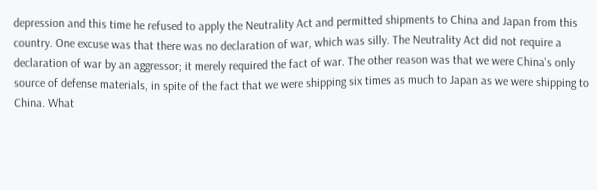depression and this time he refused to apply the Neutrality Act and permitted shipments to China and Japan from this country. One excuse was that there was no declaration of war, which was silly. The Neutrality Act did not require a declaration of war by an aggressor; it merely required the fact of war. The other reason was that we were China's only source of defense materials, in spite of the fact that we were shipping six times as much to Japan as we were shipping to China. What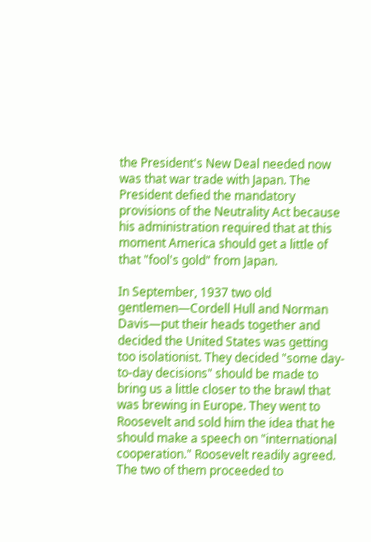the President's New Deal needed now was that war trade with Japan. The President defied the mandatory provisions of the Neutrality Act because his administration required that at this moment America should get a little of that "fool's gold" from Japan.

In September, 1937 two old gentlemen—Cordell Hull and Norman Davis—put their heads together and decided the United States was getting too isolationist. They decided "some day-to-day decisions" should be made to bring us a little closer to the brawl that was brewing in Europe. They went to Roosevelt and sold him the idea that he should make a speech on "international cooperation." Roosevelt readily agreed. The two of them proceeded to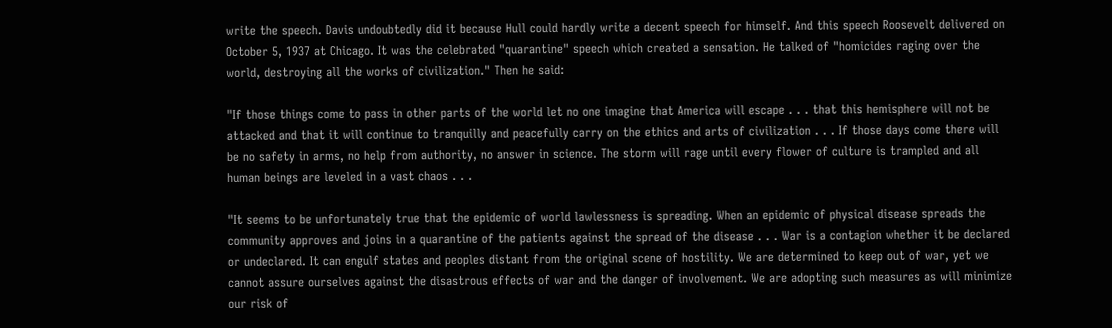write the speech. Davis undoubtedly did it because Hull could hardly write a decent speech for himself. And this speech Roosevelt delivered on October 5, 1937 at Chicago. It was the celebrated "quarantine" speech which created a sensation. He talked of "homicides raging over the world, destroying all the works of civilization." Then he said:

"If those things come to pass in other parts of the world let no one imagine that America will escape . . . that this hemisphere will not be attacked and that it will continue to tranquilly and peacefully carry on the ethics and arts of civilization . . . If those days come there will be no safety in arms, no help from authority, no answer in science. The storm will rage until every flower of culture is trampled and all human beings are leveled in a vast chaos . . .

"It seems to be unfortunately true that the epidemic of world lawlessness is spreading. When an epidemic of physical disease spreads the community approves and joins in a quarantine of the patients against the spread of the disease . . . War is a contagion whether it be declared or undeclared. It can engulf states and peoples distant from the original scene of hostility. We are determined to keep out of war, yet we cannot assure ourselves against the disastrous effects of war and the danger of involvement. We are adopting such measures as will minimize our risk of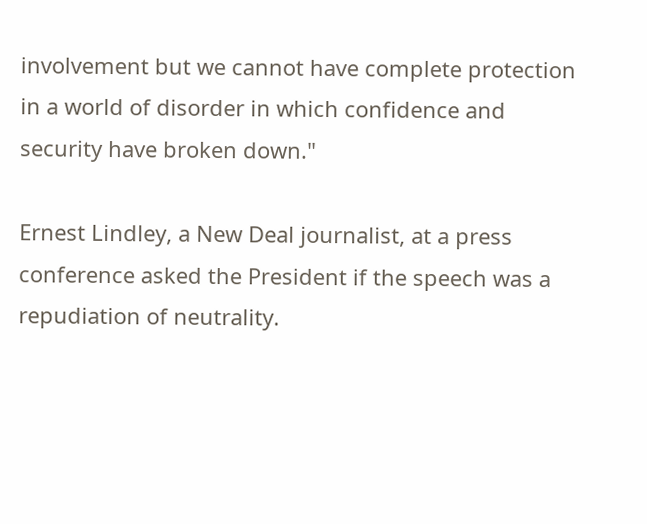involvement but we cannot have complete protection in a world of disorder in which confidence and security have broken down."

Ernest Lindley, a New Deal journalist, at a press conference asked the President if the speech was a repudiation of neutrality.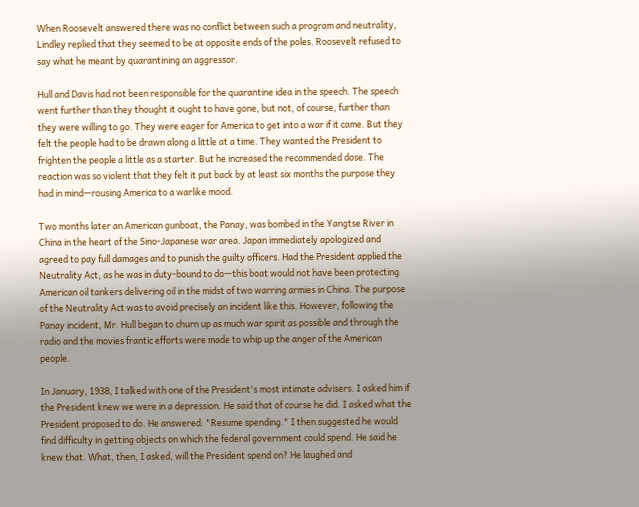When Roosevelt answered there was no conflict between such a program and neutrality, Lindley replied that they seemed to be at opposite ends of the poles. Roosevelt refused to say what he meant by quarantining an aggressor.

Hull and Davis had not been responsible for the quarantine idea in the speech. The speech went further than they thought it ought to have gone, but not, of course, further than they were willing to go. They were eager for America to get into a war if it came. But they felt the people had to be drawn along a little at a time. They wanted the President to frighten the people a little as a starter. But he increased the recommended dose. The reaction was so violent that they felt it put back by at least six months the purpose they had in mind—rousing America to a warlike mood.

Two months later an American gunboat, the Panay, was bombed in the Yangtse River in China in the heart of the Sino-Japanese war area. Japan immediately apologized and agreed to pay full damages and to punish the guilty officers. Had the President applied the Neutrality Act, as he was in duty-bound to do—this boat would not have been protecting American oil tankers delivering oil in the midst of two warring armies in China. The purpose of the Neutrality Act was to avoid precisely an incident like this. However, following the Panay incident, Mr. Hull began to churn up as much war spirit as possible and through the radio and the movies frantic efforts were made to whip up the anger of the American people.

In January, 1938, I talked with one of the President's most intimate advisers. I asked him if the President knew we were in a depression. He said that of course he did. I asked what the President proposed to do. He answered: "Resume spending." I then suggested he would find difficulty in getting objects on which the federal government could spend. He said he knew that. What, then, I asked, will the President spend on? He laughed and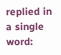replied in a single word: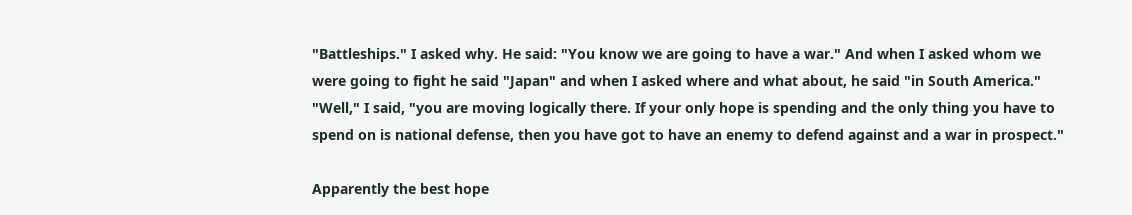"Battleships." I asked why. He said: "You know we are going to have a war." And when I asked whom we were going to fight he said "Japan" and when I asked where and what about, he said "in South America." "Well," I said, "you are moving logically there. If your only hope is spending and the only thing you have to spend on is national defense, then you have got to have an enemy to defend against and a war in prospect."

Apparently the best hope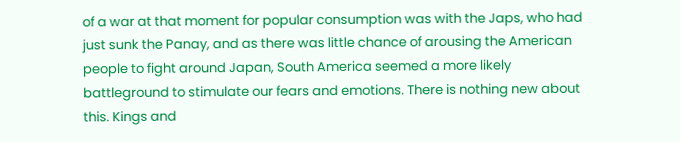of a war at that moment for popular consumption was with the Japs, who had just sunk the Panay, and as there was little chance of arousing the American people to fight around Japan, South America seemed a more likely battleground to stimulate our fears and emotions. There is nothing new about this. Kings and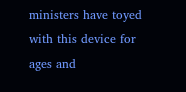ministers have toyed with this device for ages and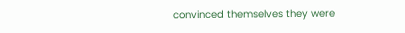convinced themselves they were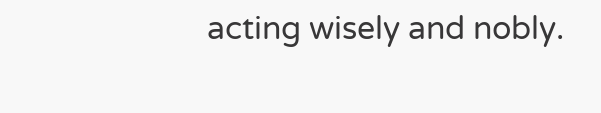acting wisely and nobly.